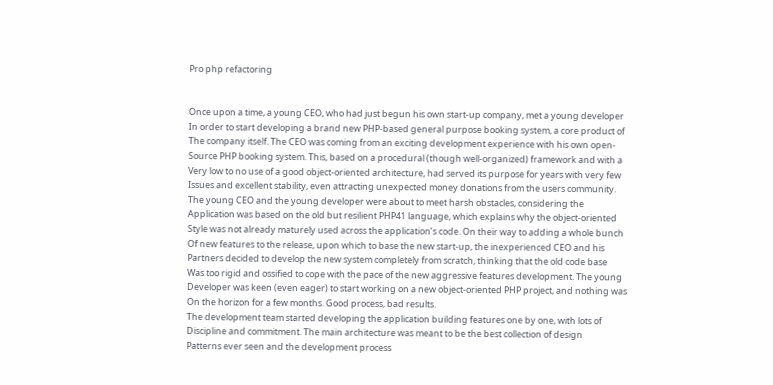Pro php refactoring


Once upon a time, a young CEO, who had just begun his own start-up company, met a young developer
In order to start developing a brand new PHP-based general purpose booking system, a core product of
The company itself. The CEO was coming from an exciting development experience with his own open-
Source PHP booking system. This, based on a procedural (though well-organized) framework and with a
Very low to no use of a good object-oriented architecture, had served its purpose for years with very few
Issues and excellent stability, even attracting unexpected money donations from the users community.
The young CEO and the young developer were about to meet harsh obstacles, considering the
Application was based on the old but resilient PHP41 language, which explains why the object-oriented
Style was not already maturely used across the application’s code. On their way to adding a whole bunch
Of new features to the release, upon which to base the new start-up, the inexperienced CEO and his
Partners decided to develop the new system completely from scratch, thinking that the old code base
Was too rigid and ossified to cope with the pace of the new aggressive features development. The young
Developer was keen (even eager) to start working on a new object-oriented PHP project, and nothing was
On the horizon for a few months. Good process, bad results.
The development team started developing the application building features one by one, with lots of
Discipline and commitment. The main architecture was meant to be the best collection of design
Patterns ever seen and the development process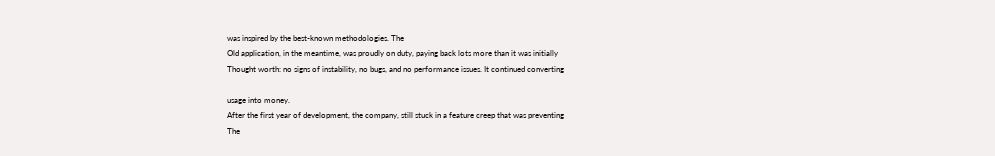was inspired by the best-known methodologies. The
Old application, in the meantime, was proudly on duty, paying back lots more than it was initially
Thought worth: no signs of instability, no bugs, and no performance issues. It continued converting

usage into money.
After the first year of development, the company, still stuck in a feature creep that was preventing
The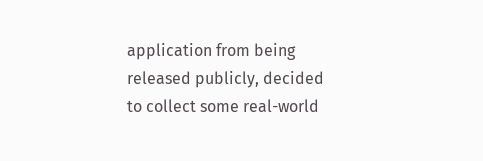application from being released publicly, decided to collect some real-world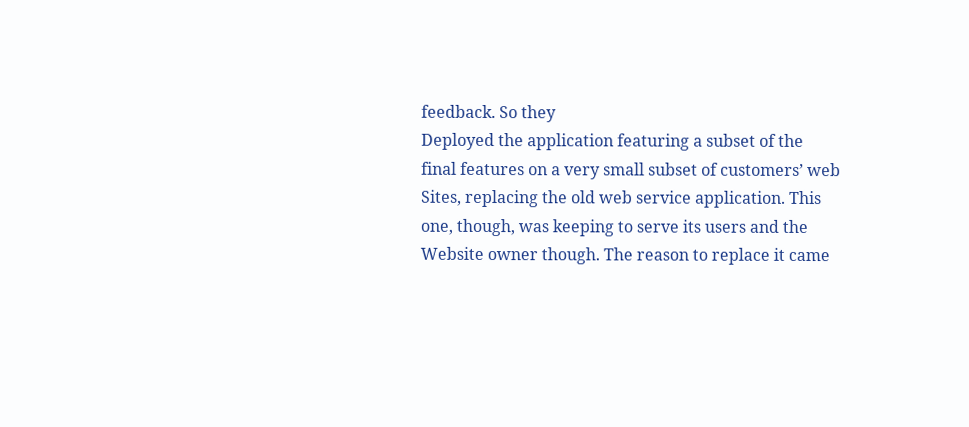feedback. So they
Deployed the application featuring a subset of the final features on a very small subset of customers’ web
Sites, replacing the old web service application. This one, though, was keeping to serve its users and the
Website owner though. The reason to replace it came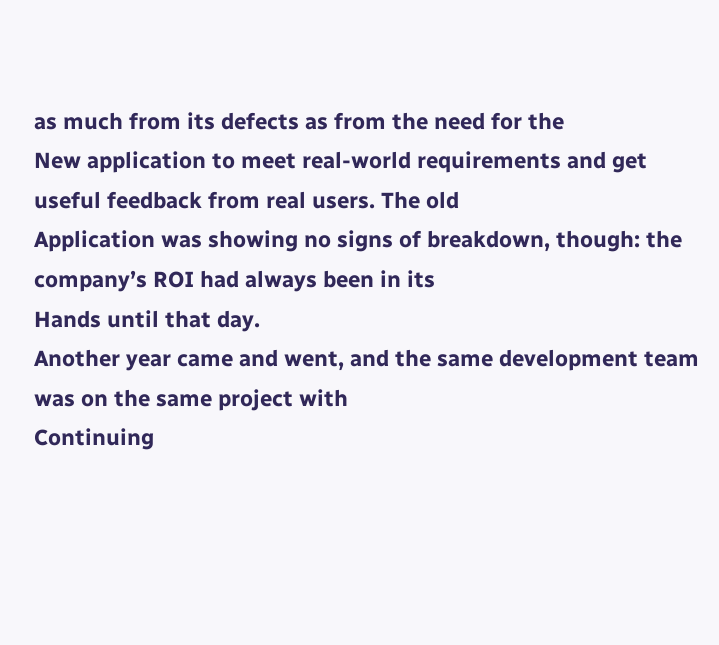as much from its defects as from the need for the
New application to meet real-world requirements and get useful feedback from real users. The old
Application was showing no signs of breakdown, though: the company’s ROI had always been in its
Hands until that day.
Another year came and went, and the same development team was on the same project with
Continuing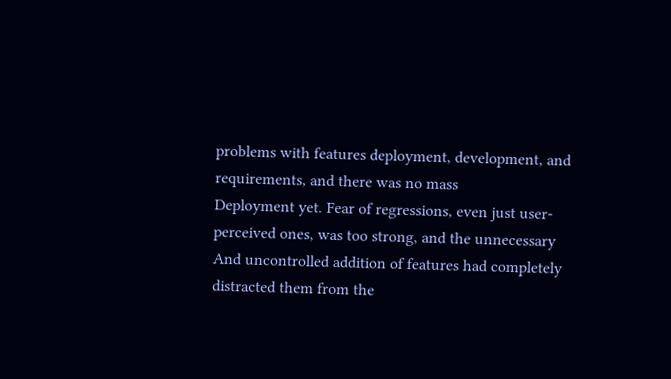problems with features deployment, development, and requirements, and there was no mass
Deployment yet. Fear of regressions, even just user-perceived ones, was too strong, and the unnecessary
And uncontrolled addition of features had completely distracted them from the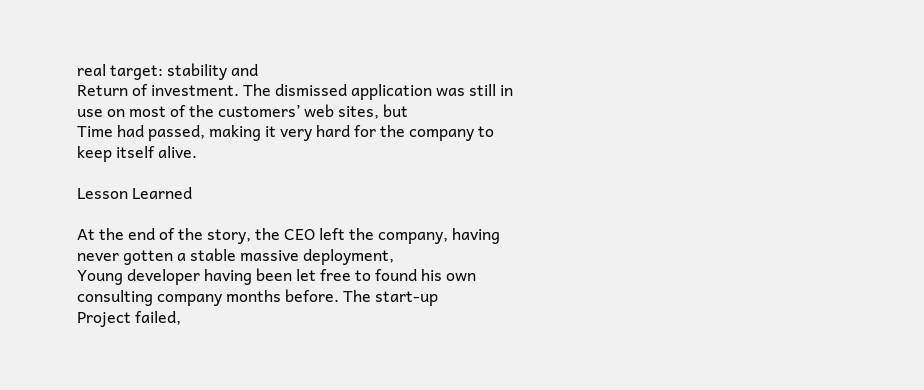real target: stability and
Return of investment. The dismissed application was still in use on most of the customers’ web sites, but
Time had passed, making it very hard for the company to keep itself alive.

Lesson Learned

At the end of the story, the CEO left the company, having never gotten a stable massive deployment,
Young developer having been let free to found his own consulting company months before. The start-up
Project failed,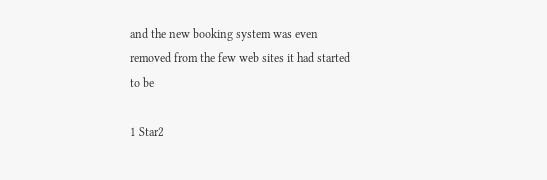and the new booking system was even removed from the few web sites it had started to be

1 Star2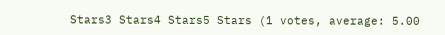Stars3 Stars4 Stars5 Stars (1 votes, average: 5.00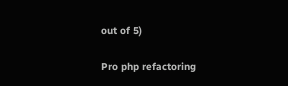out of 5)

Pro php refactoring